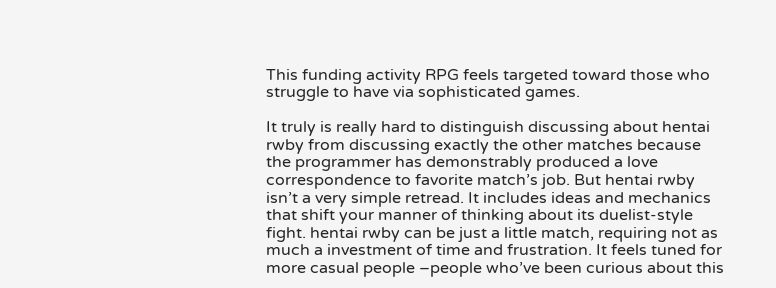This funding activity RPG feels targeted toward those who struggle to have via sophisticated games.

It truly is really hard to distinguish discussing about hentai rwby from discussing exactly the other matches because the programmer has demonstrably produced a love correspondence to favorite match’s job. But hentai rwby isn’t a very simple retread. It includes ideas and mechanics that shift your manner of thinking about its duelist-style fight. hentai rwby can be just a little match, requiring not as much a investment of time and frustration. It feels tuned for more casual people –people who’ve been curious about this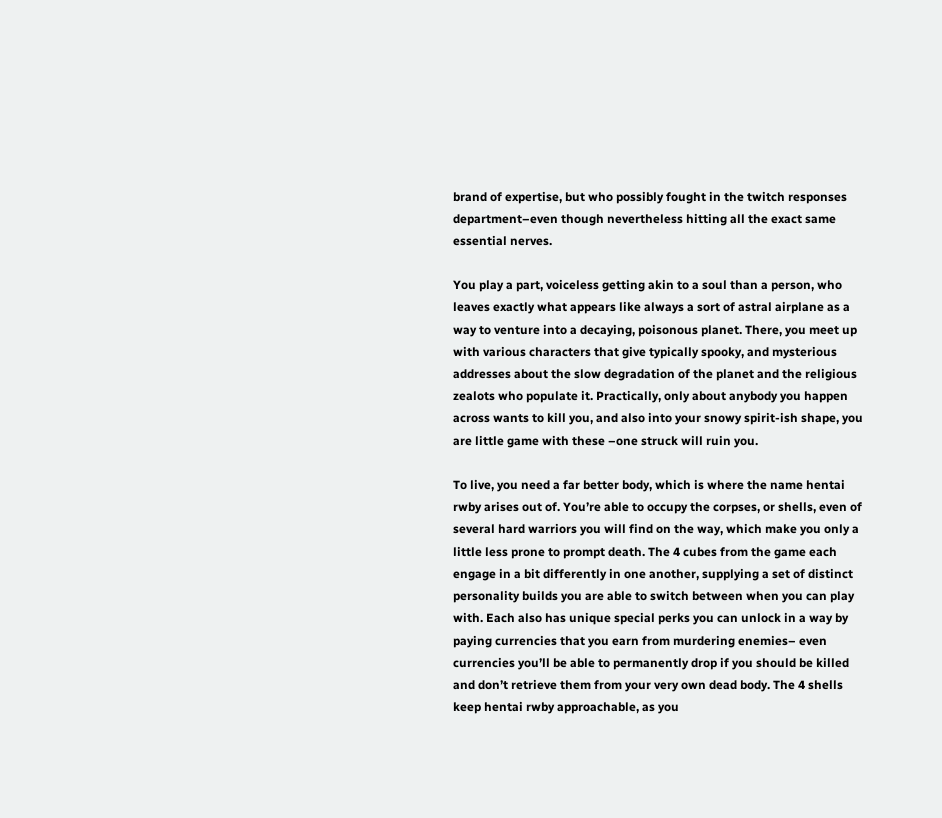brand of expertise, but who possibly fought in the twitch responses department–even though nevertheless hitting all the exact same essential nerves.

You play a part, voiceless getting akin to a soul than a person, who leaves exactly what appears like always a sort of astral airplane as a way to venture into a decaying, poisonous planet. There, you meet up with various characters that give typically spooky, and mysterious addresses about the slow degradation of the planet and the religious zealots who populate it. Practically, only about anybody you happen across wants to kill you, and also into your snowy spirit-ish shape, you are little game with these –one struck will ruin you.

To live, you need a far better body, which is where the name hentai rwby arises out of. You’re able to occupy the corpses, or shells, even of several hard warriors you will find on the way, which make you only a little less prone to prompt death. The 4 cubes from the game each engage in a bit differently in one another, supplying a set of distinct personality builds you are able to switch between when you can play with. Each also has unique special perks you can unlock in a way by paying currencies that you earn from murdering enemies– even currencies you’ll be able to permanently drop if you should be killed and don’t retrieve them from your very own dead body. The 4 shells keep hentai rwby approachable, as you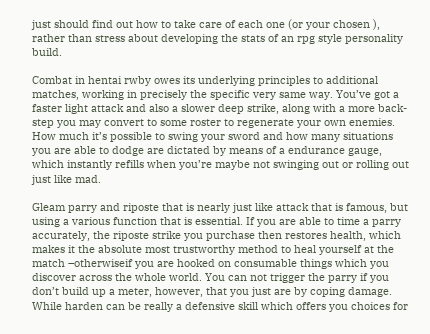just should find out how to take care of each one (or your chosen ), rather than stress about developing the stats of an rpg style personality build.

Combat in hentai rwby owes its underlying principles to additional matches, working in precisely the specific very same way. You’ve got a faster light attack and also a slower deep strike, along with a more back-step you may convert to some roster to regenerate your own enemies. How much it’s possible to swing your sword and how many situations you are able to dodge are dictated by means of a endurance gauge, which instantly refills when you’re maybe not swinging out or rolling out just like mad.

Gleam parry and riposte that is nearly just like attack that is famous, but using a various function that is essential. If you are able to time a parry accurately, the riposte strike you purchase then restores health, which makes it the absolute most trustworthy method to heal yourself at the match –otherwiseif you are hooked on consumable things which you discover across the whole world. You can not trigger the parry if you don’t build up a meter, however, that you just are by coping damage. While harden can be really a defensive skill which offers you choices for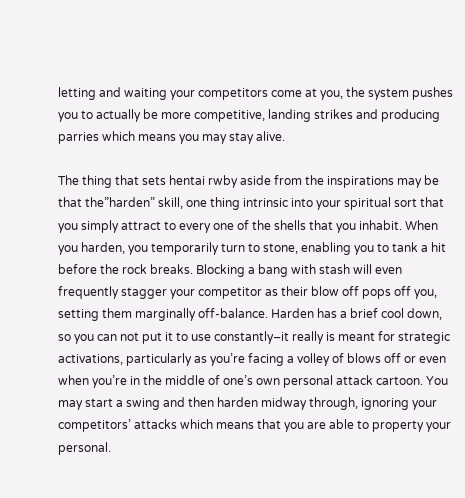letting and waiting your competitors come at you, the system pushes you to actually be more competitive, landing strikes and producing parries which means you may stay alive.

The thing that sets hentai rwby aside from the inspirations may be that the”harden” skill, one thing intrinsic into your spiritual sort that you simply attract to every one of the shells that you inhabit. When you harden, you temporarily turn to stone, enabling you to tank a hit before the rock breaks. Blocking a bang with stash will even frequently stagger your competitor as their blow off pops off you, setting them marginally off-balance. Harden has a brief cool down, so you can not put it to use constantly–it really is meant for strategic activations, particularly as you’re facing a volley of blows off or even when you’re in the middle of one’s own personal attack cartoon. You may start a swing and then harden midway through, ignoring your competitors’ attacks which means that you are able to property your personal.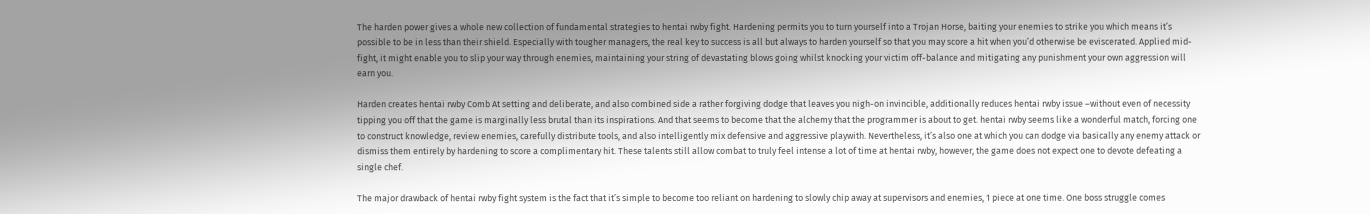The harden power gives a whole new collection of fundamental strategies to hentai rwby fight. Hardening permits you to turn yourself into a Trojan Horse, baiting your enemies to strike you which means it’s possible to be in less than their shield. Especially with tougher managers, the real key to success is all but always to harden yourself so that you may score a hit when you’d otherwise be eviscerated. Applied mid-fight, it might enable you to slip your way through enemies, maintaining your string of devastating blows going whilst knocking your victim off-balance and mitigating any punishment your own aggression will earn you.

Harden creates hentai rwby Comb At setting and deliberate, and also combined side a rather forgiving dodge that leaves you nigh-on invincible, additionally reduces hentai rwby issue –without even of necessity tipping you off that the game is marginally less brutal than its inspirations. And that seems to become that the alchemy that the programmer is about to get. hentai rwby seems like a wonderful match, forcing one to construct knowledge, review enemies, carefully distribute tools, and also intelligently mix defensive and aggressive playwith. Nevertheless, it’s also one at which you can dodge via basically any enemy attack or dismiss them entirely by hardening to score a complimentary hit. These talents still allow combat to truly feel intense a lot of time at hentai rwby, however, the game does not expect one to devote defeating a single chef.

The major drawback of hentai rwby fight system is the fact that it’s simple to become too reliant on hardening to slowly chip away at supervisors and enemies, 1 piece at one time. One boss struggle comes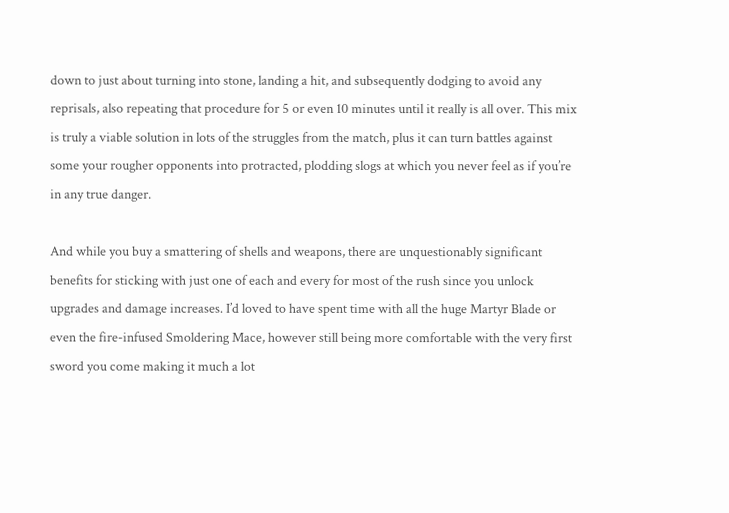down to just about turning into stone, landing a hit, and subsequently dodging to avoid any reprisals, also repeating that procedure for 5 or even 10 minutes until it really is all over. This mix is truly a viable solution in lots of the struggles from the match, plus it can turn battles against some your rougher opponents into protracted, plodding slogs at which you never feel as if you’re in any true danger.

And while you buy a smattering of shells and weapons, there are unquestionably significant benefits for sticking with just one of each and every for most of the rush since you unlock upgrades and damage increases. I’d loved to have spent time with all the huge Martyr Blade or even the fire-infused Smoldering Mace, however still being more comfortable with the very first sword you come making it much a lot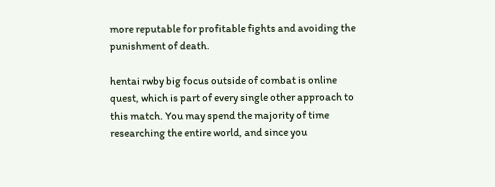more reputable for profitable fights and avoiding the punishment of death.

hentai rwby big focus outside of combat is online quest, which is part of every single other approach to this match. You may spend the majority of time researching the entire world, and since you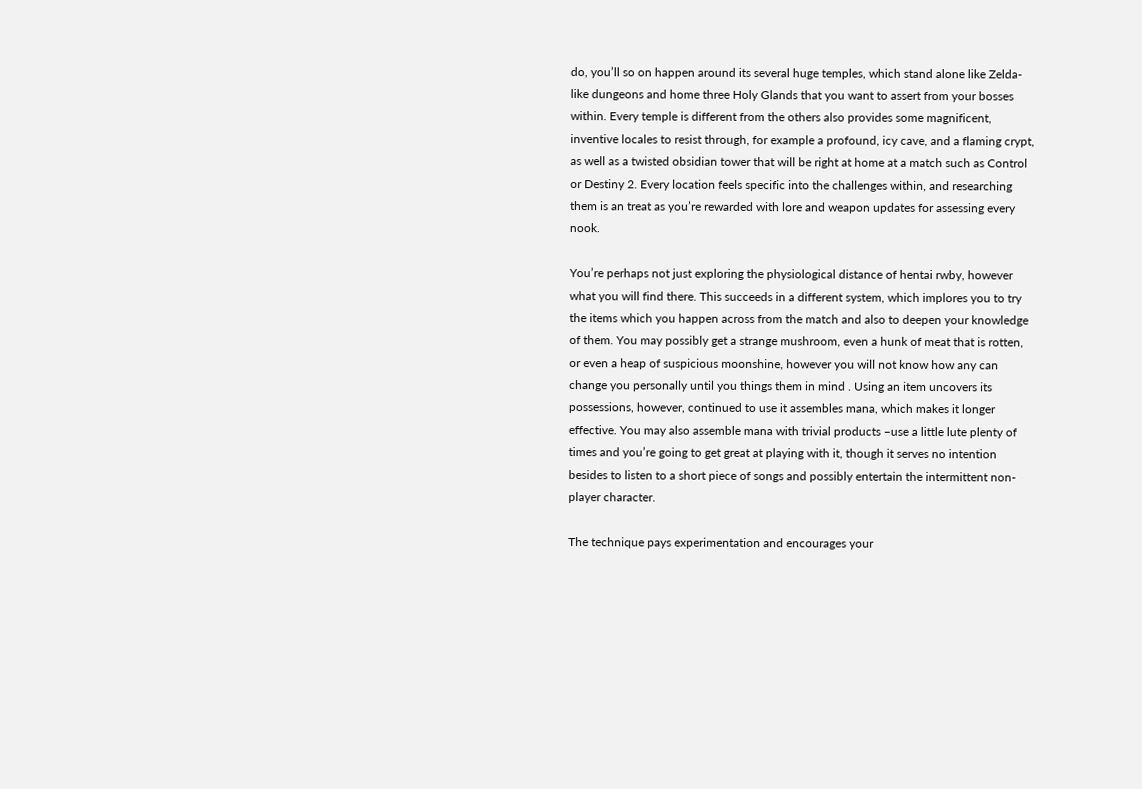do, you’ll so on happen around its several huge temples, which stand alone like Zelda-like dungeons and home three Holy Glands that you want to assert from your bosses within. Every temple is different from the others also provides some magnificent, inventive locales to resist through, for example a profound, icy cave, and a flaming crypt, as well as a twisted obsidian tower that will be right at home at a match such as Control or Destiny 2. Every location feels specific into the challenges within, and researching them is an treat as you’re rewarded with lore and weapon updates for assessing every nook.

You’re perhaps not just exploring the physiological distance of hentai rwby, however what you will find there. This succeeds in a different system, which implores you to try the items which you happen across from the match and also to deepen your knowledge of them. You may possibly get a strange mushroom, even a hunk of meat that is rotten, or even a heap of suspicious moonshine, however you will not know how any can change you personally until you things them in mind . Using an item uncovers its possessions, however, continued to use it assembles mana, which makes it longer effective. You may also assemble mana with trivial products –use a little lute plenty of times and you’re going to get great at playing with it, though it serves no intention besides to listen to a short piece of songs and possibly entertain the intermittent non-player character.

The technique pays experimentation and encourages your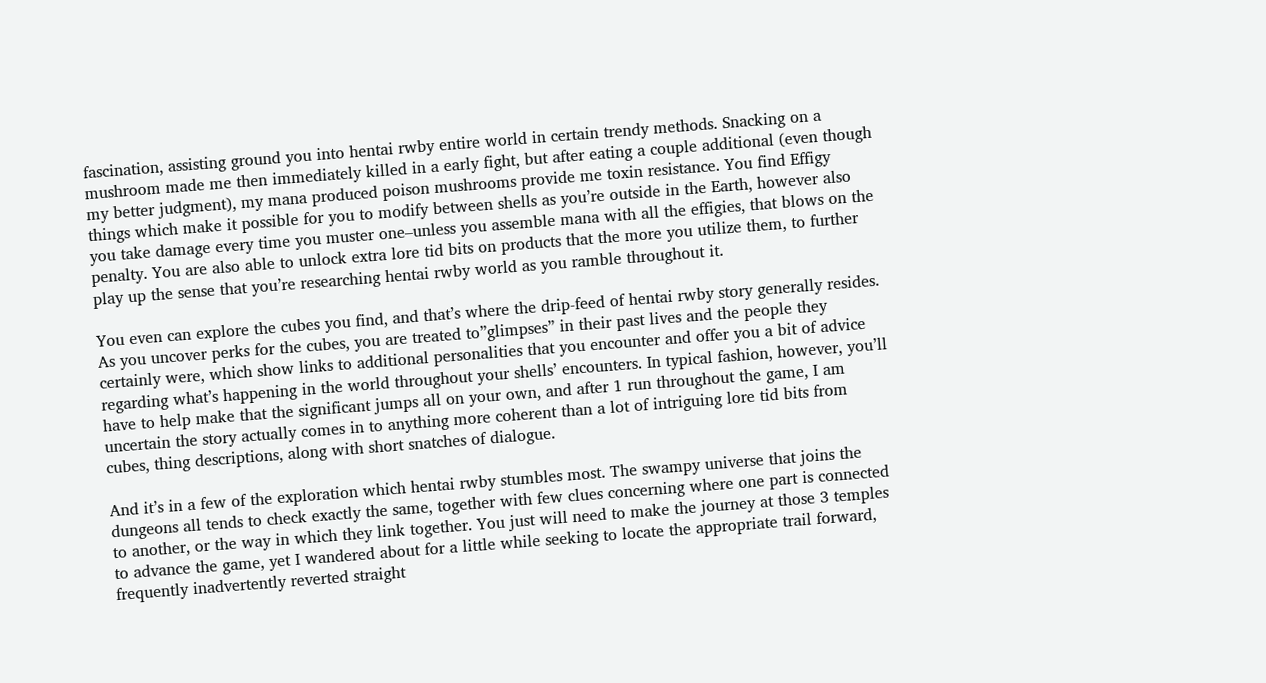fascination, assisting ground you into hentai rwby entire world in certain trendy methods. Snacking on a mushroom made me then immediately killed in a early fight, but after eating a couple additional (even though my better judgment), my mana produced poison mushrooms provide me toxin resistance. You find Effigy things which make it possible for you to modify between shells as you’re outside in the Earth, however also you take damage every time you muster one–unless you assemble mana with all the effigies, that blows on the penalty. You are also able to unlock extra lore tid bits on products that the more you utilize them, to further play up the sense that you’re researching hentai rwby world as you ramble throughout it.

You even can explore the cubes you find, and that’s where the drip-feed of hentai rwby story generally resides. As you uncover perks for the cubes, you are treated to”glimpses” in their past lives and the people they certainly were, which show links to additional personalities that you encounter and offer you a bit of advice regarding what’s happening in the world throughout your shells’ encounters. In typical fashion, however, you’ll have to help make that the significant jumps all on your own, and after 1 run throughout the game, I am uncertain the story actually comes in to anything more coherent than a lot of intriguing lore tid bits from cubes, thing descriptions, along with short snatches of dialogue.

And it’s in a few of the exploration which hentai rwby stumbles most. The swampy universe that joins the dungeons all tends to check exactly the same, together with few clues concerning where one part is connected to another, or the way in which they link together. You just will need to make the journey at those 3 temples to advance the game, yet I wandered about for a little while seeking to locate the appropriate trail forward, frequently inadvertently reverted straight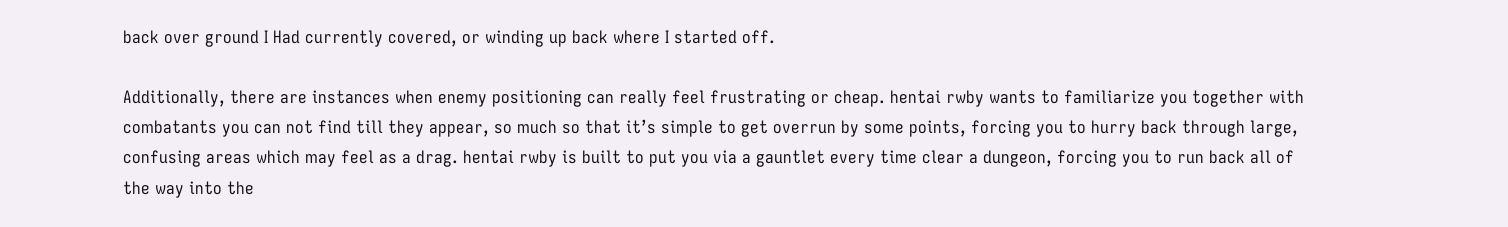back over ground I Had currently covered, or winding up back where I started off.

Additionally, there are instances when enemy positioning can really feel frustrating or cheap. hentai rwby wants to familiarize you together with combatants you can not find till they appear, so much so that it’s simple to get overrun by some points, forcing you to hurry back through large, confusing areas which may feel as a drag. hentai rwby is built to put you via a gauntlet every time clear a dungeon, forcing you to run back all of the way into the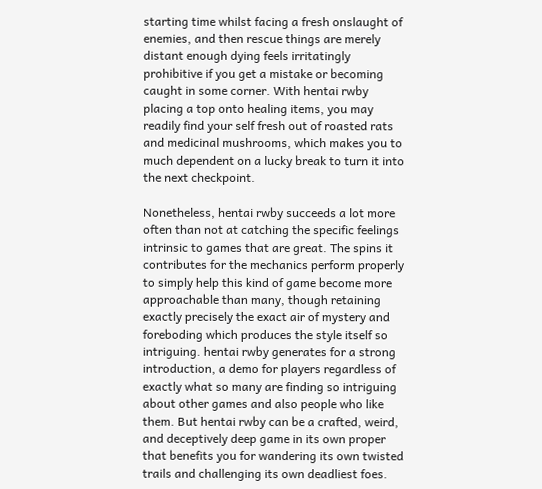starting time whilst facing a fresh onslaught of enemies, and then rescue things are merely distant enough dying feels irritatingly prohibitive if you get a mistake or becoming caught in some corner. With hentai rwby placing a top onto healing items, you may readily find your self fresh out of roasted rats and medicinal mushrooms, which makes you to much dependent on a lucky break to turn it into the next checkpoint.

Nonetheless, hentai rwby succeeds a lot more often than not at catching the specific feelings intrinsic to games that are great. The spins it contributes for the mechanics perform properly to simply help this kind of game become more approachable than many, though retaining exactly precisely the exact air of mystery and foreboding which produces the style itself so intriguing. hentai rwby generates for a strong introduction, a demo for players regardless of exactly what so many are finding so intriguing about other games and also people who like them. But hentai rwby can be a crafted, weird, and deceptively deep game in its own proper that benefits you for wandering its own twisted trails and challenging its own deadliest foes.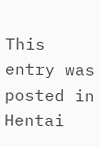This entry was posted in Hentai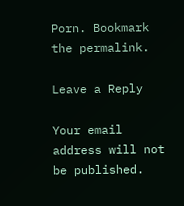Porn. Bookmark the permalink.

Leave a Reply

Your email address will not be published.